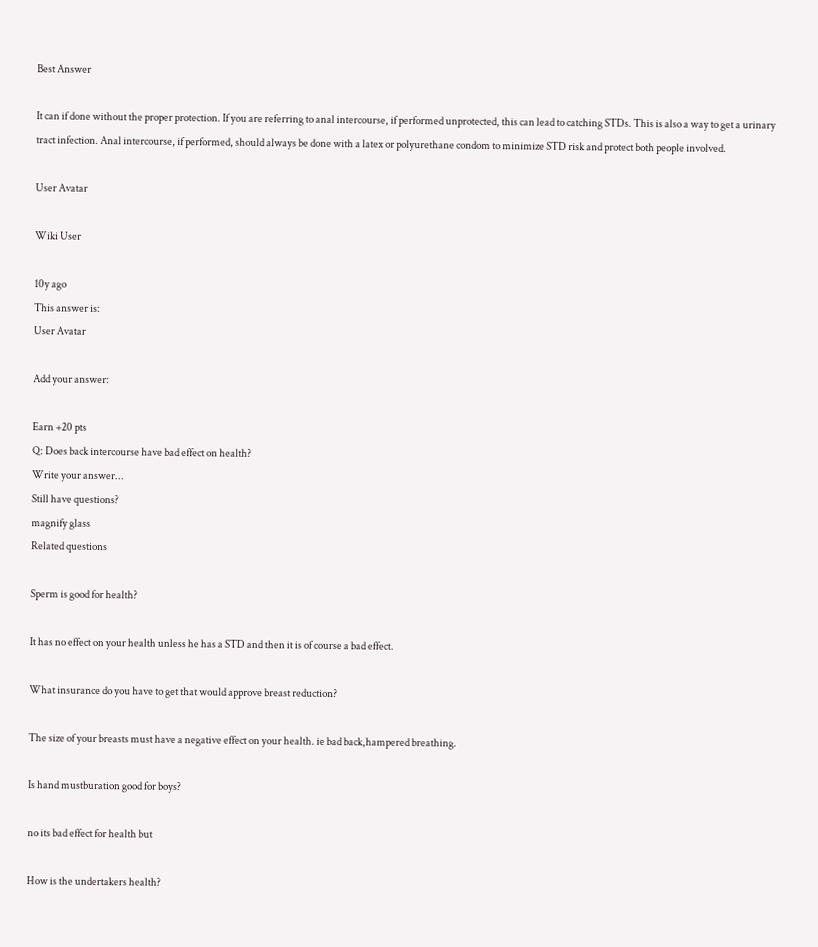Best Answer

It can if done without the proper protection. If you are referring to anal intercourse, if performed unprotected, this can lead to catching STDs. This is also a way to get a urinary tract infection. Anal intercourse, if performed, should always be done with a latex or polyurethane condom to minimize STD risk and protect both people involved.

User Avatar

Wiki User

10y ago
This answer is:
User Avatar

Add your answer:

Earn +20 pts
Q: Does back intercourse have bad effect on health?
Write your answer...
Still have questions?
magnify glass
Related questions

Sperm is good for health?

It has no effect on your health unless he has a STD and then it is of course a bad effect.

What insurance do you have to get that would approve breast reduction?

The size of your breasts must have a negative effect on your health. ie bad back,hampered breathing.

Is hand mustburation good for boys?

no its bad effect for health but

How is the undertakers health?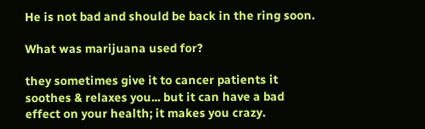He is not bad and should be back in the ring soon.

What was marijuana used for?

they sometimes give it to cancer patients it soothes & relaxes you... but it can have a bad effect on your health; it makes you crazy.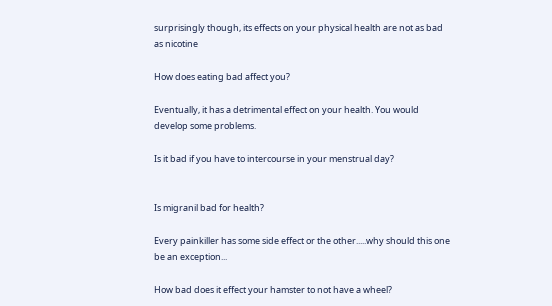surprisingly though, its effects on your physical health are not as bad as nicotine

How does eating bad affect you?

Eventually, it has a detrimental effect on your health. You would develop some problems.

Is it bad if you have to intercourse in your menstrual day?


Is migranil bad for health?

Every painkiller has some side effect or the other.....why should this one be an exception...

How bad does it effect your hamster to not have a wheel?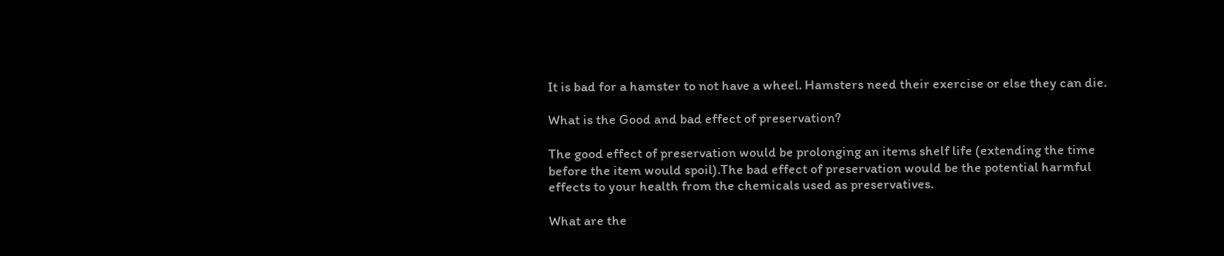It is bad for a hamster to not have a wheel. Hamsters need their exercise or else they can die.

What is the Good and bad effect of preservation?

The good effect of preservation would be prolonging an items shelf life (extending the time before the item would spoil).The bad effect of preservation would be the potential harmful effects to your health from the chemicals used as preservatives.

What are the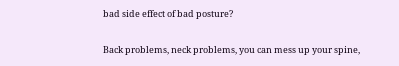bad side effect of bad posture?

Back problems, neck problems, you can mess up your spine,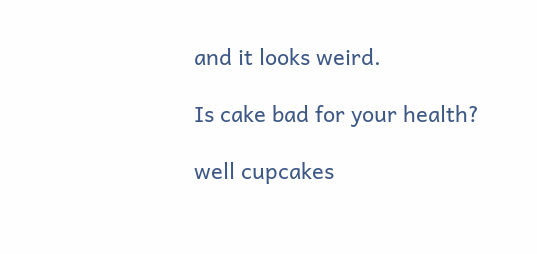and it looks weird.

Is cake bad for your health?

well cupcakes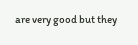are very good but they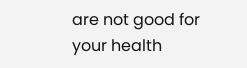are not good for your health